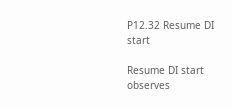P12.32 Resume DI start

Resume DI start observes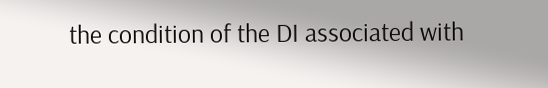the condition of the DI associated with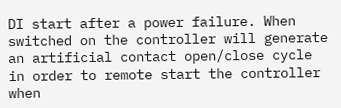DI start after a power failure. When switched on the controller will generate an artificial contact open/close cycle in order to remote start the controller when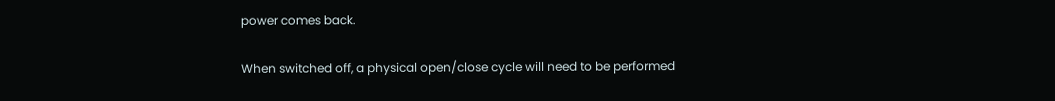power comes back.

When switched off, a physical open/close cycle will need to be performed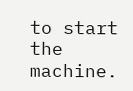to start the machine.